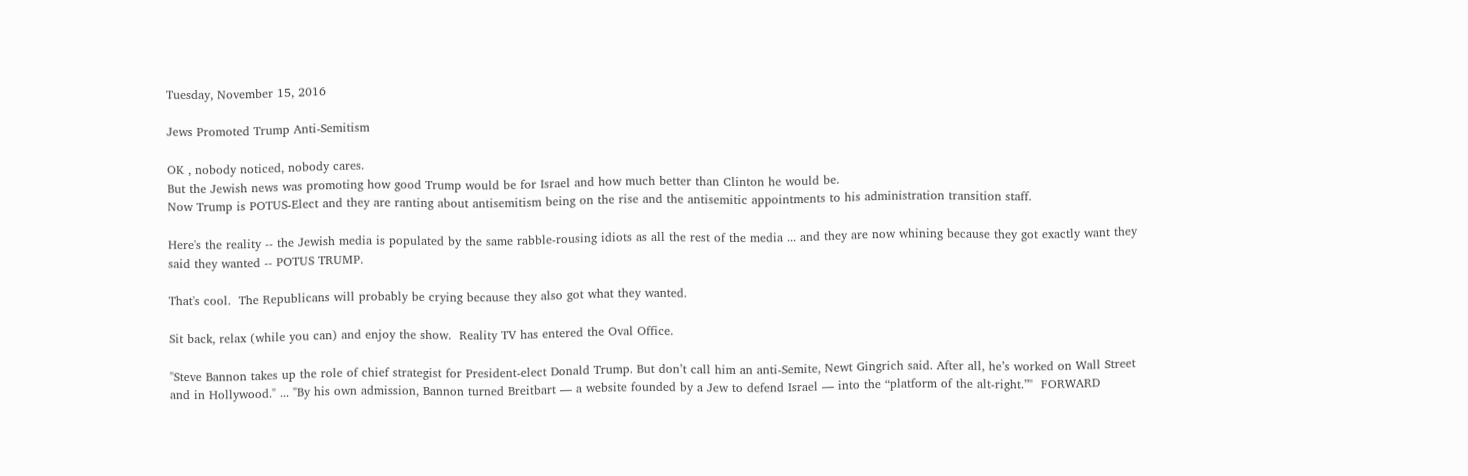Tuesday, November 15, 2016

Jews Promoted Trump Anti-Semitism

OK , nobody noticed, nobody cares.
But the Jewish news was promoting how good Trump would be for Israel and how much better than Clinton he would be.
Now Trump is POTUS-Elect and they are ranting about antisemitism being on the rise and the antisemitic appointments to his administration transition staff.

Here's the reality -- the Jewish media is populated by the same rabble-rousing idiots as all the rest of the media ... and they are now whining because they got exactly want they said they wanted -- POTUS TRUMP.

That's cool.  The Republicans will probably be crying because they also got what they wanted.

Sit back, relax (while you can) and enjoy the show.  Reality TV has entered the Oval Office.

"Steve Bannon takes up the role of chief strategist for President-elect Donald Trump. But don’t call him an anti-Semite, Newt Gingrich said. After all, he’s worked on Wall Street and in Hollywood." ... "By his own admission, Bannon turned Breitbart — a website founded by a Jew to defend Israel — into the “platform of the alt-right.”"  FORWARD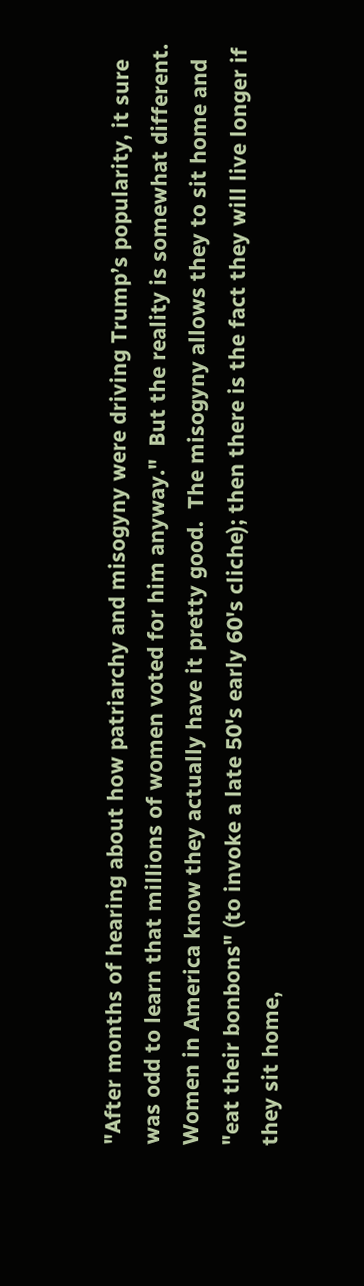"After months of hearing about how patriarchy and misogyny were driving Trump’s popularity, it sure was odd to learn that millions of women voted for him anyway."  But the reality is somewhat different.   Women in America know they actually have it pretty good.  The misogyny allows they to sit home and "eat their bonbons" (to invoke a late 50's early 60's cliche); then there is the fact they will live longer if they sit home,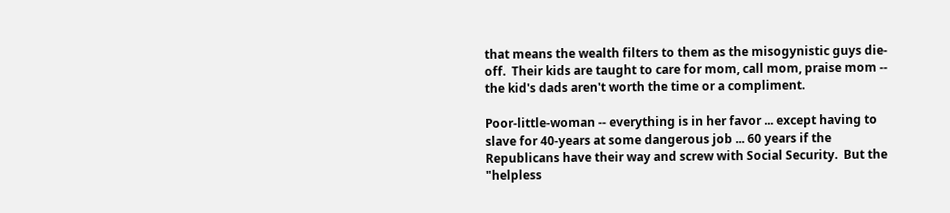that means the wealth filters to them as the misogynistic guys die-off.  Their kids are taught to care for mom, call mom, praise mom -- the kid's dads aren't worth the time or a compliment.

Poor-little-woman -- everything is in her favor ... except having to slave for 40-years at some dangerous job ... 60 years if the Republicans have their way and screw with Social Security.  But the "helpless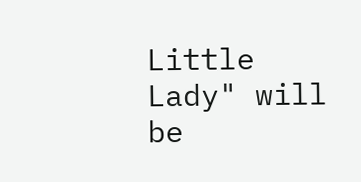Little Lady" will be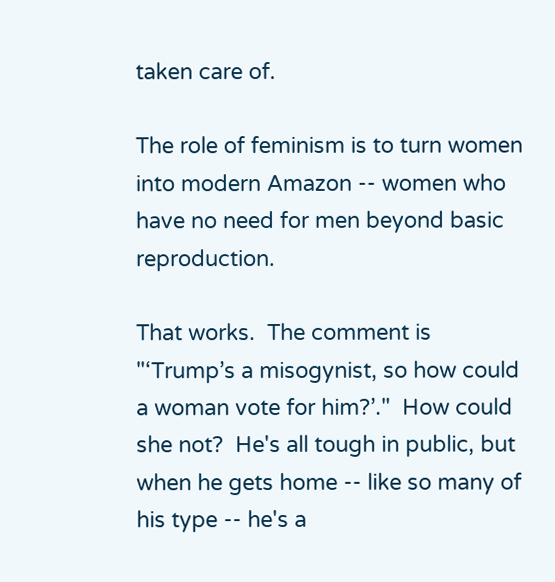taken care of.

The role of feminism is to turn women into modern Amazon -- women who have no need for men beyond basic reproduction.

That works.  The comment is "‘Trump’s a misogynist, so how could a woman vote for him?’."  How could she not?  He's all tough in public, but when he gets home -- like so many of his type -- he's a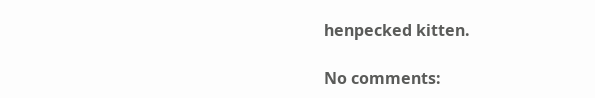henpecked kitten.

No comments: